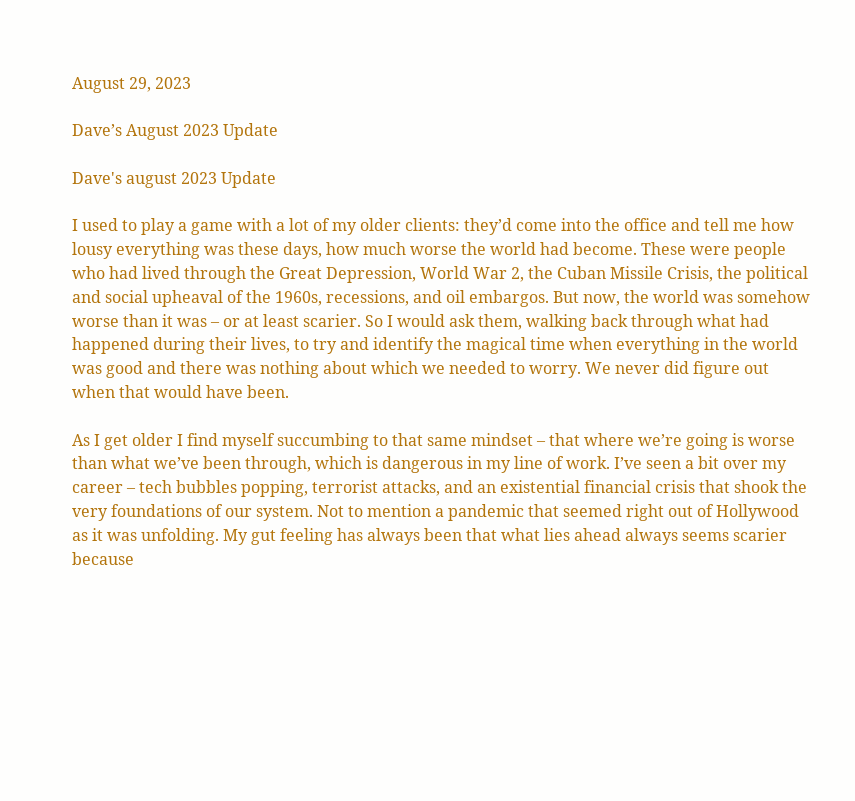August 29, 2023

Dave’s August 2023 Update

Dave's august 2023 Update

I used to play a game with a lot of my older clients: they’d come into the office and tell me how lousy everything was these days, how much worse the world had become. These were people who had lived through the Great Depression, World War 2, the Cuban Missile Crisis, the political and social upheaval of the 1960s, recessions, and oil embargos. But now, the world was somehow worse than it was – or at least scarier. So I would ask them, walking back through what had happened during their lives, to try and identify the magical time when everything in the world was good and there was nothing about which we needed to worry. We never did figure out when that would have been.

As I get older I find myself succumbing to that same mindset – that where we’re going is worse than what we’ve been through, which is dangerous in my line of work. I’ve seen a bit over my career – tech bubbles popping, terrorist attacks, and an existential financial crisis that shook the very foundations of our system. Not to mention a pandemic that seemed right out of Hollywood as it was unfolding. My gut feeling has always been that what lies ahead always seems scarier because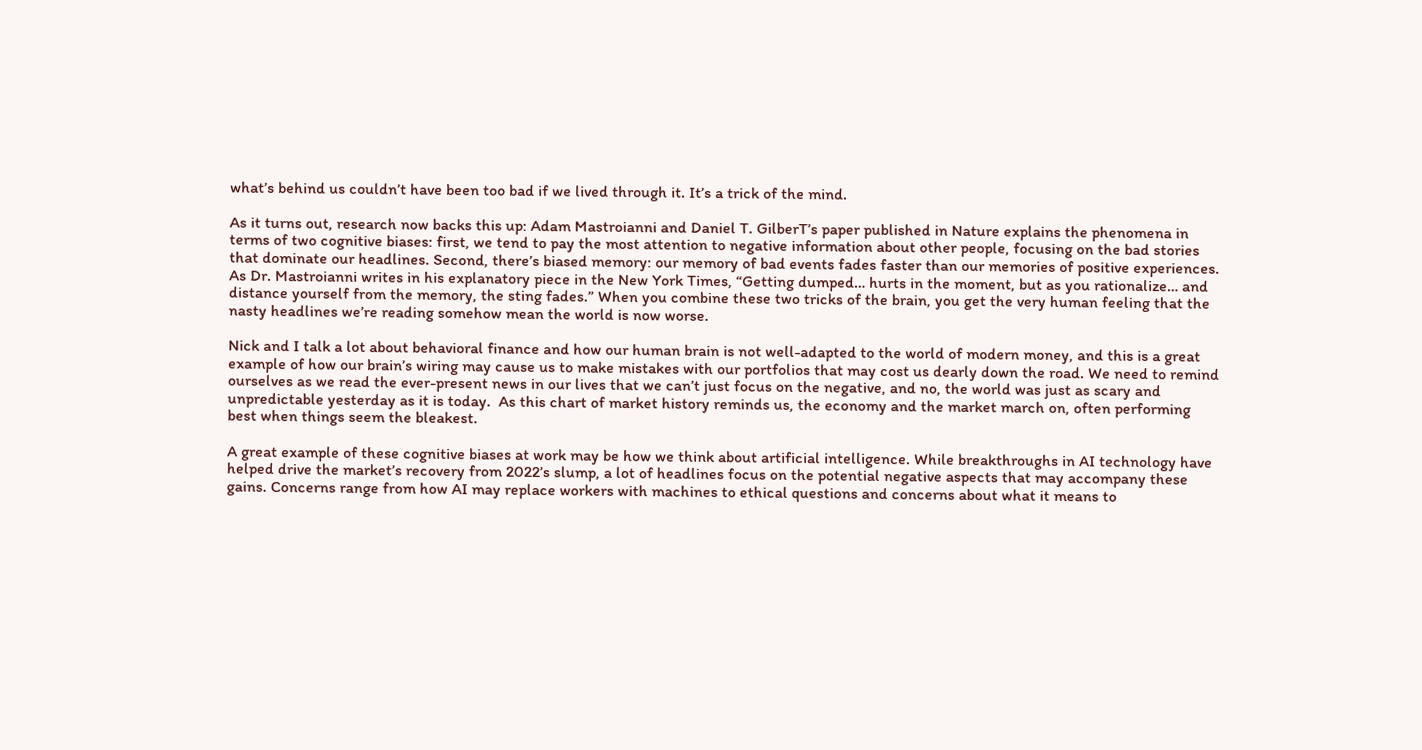what’s behind us couldn’t have been too bad if we lived through it. It’s a trick of the mind.

As it turns out, research now backs this up: Adam Mastroianni and Daniel T. GilberT’s paper published in Nature explains the phenomena in terms of two cognitive biases: first, we tend to pay the most attention to negative information about other people, focusing on the bad stories that dominate our headlines. Second, there’s biased memory: our memory of bad events fades faster than our memories of positive experiences. As Dr. Mastroianni writes in his explanatory piece in the New York Times, “Getting dumped… hurts in the moment, but as you rationalize… and distance yourself from the memory, the sting fades.” When you combine these two tricks of the brain, you get the very human feeling that the nasty headlines we’re reading somehow mean the world is now worse.

Nick and I talk a lot about behavioral finance and how our human brain is not well-adapted to the world of modern money, and this is a great example of how our brain’s wiring may cause us to make mistakes with our portfolios that may cost us dearly down the road. We need to remind ourselves as we read the ever-present news in our lives that we can’t just focus on the negative, and no, the world was just as scary and unpredictable yesterday as it is today.  As this chart of market history reminds us, the economy and the market march on, often performing best when things seem the bleakest.

A great example of these cognitive biases at work may be how we think about artificial intelligence. While breakthroughs in AI technology have helped drive the market’s recovery from 2022’s slump, a lot of headlines focus on the potential negative aspects that may accompany these gains. Concerns range from how AI may replace workers with machines to ethical questions and concerns about what it means to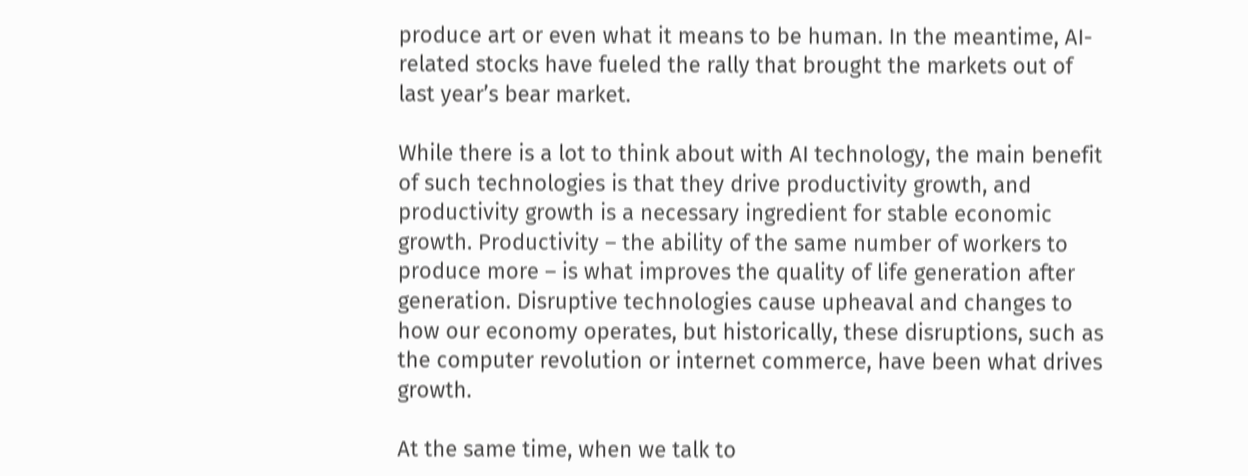produce art or even what it means to be human. In the meantime, AI-related stocks have fueled the rally that brought the markets out of last year’s bear market.

While there is a lot to think about with AI technology, the main benefit of such technologies is that they drive productivity growth, and productivity growth is a necessary ingredient for stable economic growth. Productivity – the ability of the same number of workers to produce more – is what improves the quality of life generation after generation. Disruptive technologies cause upheaval and changes to how our economy operates, but historically, these disruptions, such as the computer revolution or internet commerce, have been what drives growth.

At the same time, when we talk to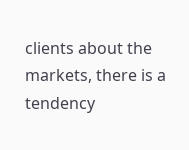clients about the markets, there is a tendency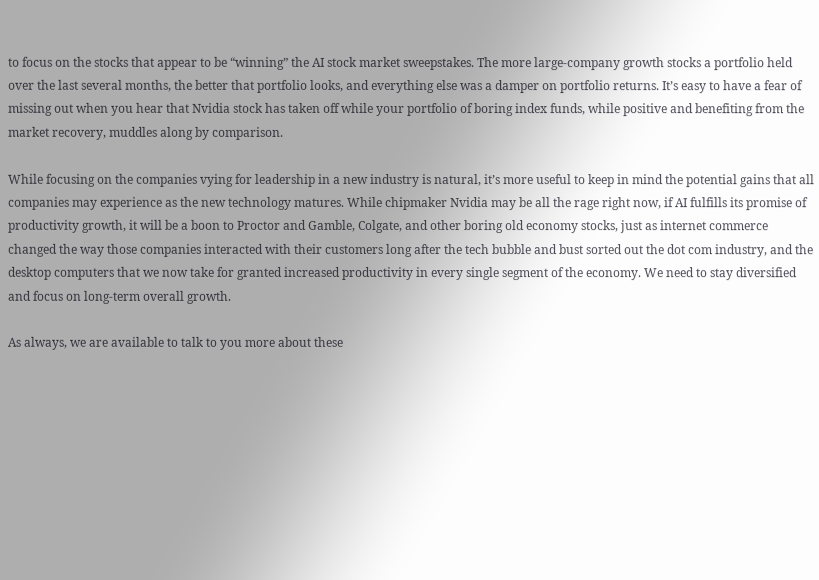to focus on the stocks that appear to be “winning” the AI stock market sweepstakes. The more large-company growth stocks a portfolio held over the last several months, the better that portfolio looks, and everything else was a damper on portfolio returns. It’s easy to have a fear of missing out when you hear that Nvidia stock has taken off while your portfolio of boring index funds, while positive and benefiting from the market recovery, muddles along by comparison.

While focusing on the companies vying for leadership in a new industry is natural, it’s more useful to keep in mind the potential gains that all companies may experience as the new technology matures. While chipmaker Nvidia may be all the rage right now, if AI fulfills its promise of productivity growth, it will be a boon to Proctor and Gamble, Colgate, and other boring old economy stocks, just as internet commerce changed the way those companies interacted with their customers long after the tech bubble and bust sorted out the dot com industry, and the desktop computers that we now take for granted increased productivity in every single segment of the economy. We need to stay diversified and focus on long-term overall growth.

As always, we are available to talk to you more about these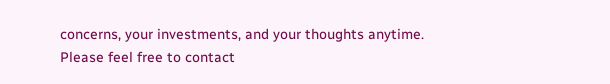concerns, your investments, and your thoughts anytime. Please feel free to contact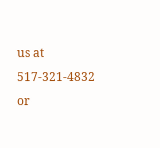us at 517-321-4832 or